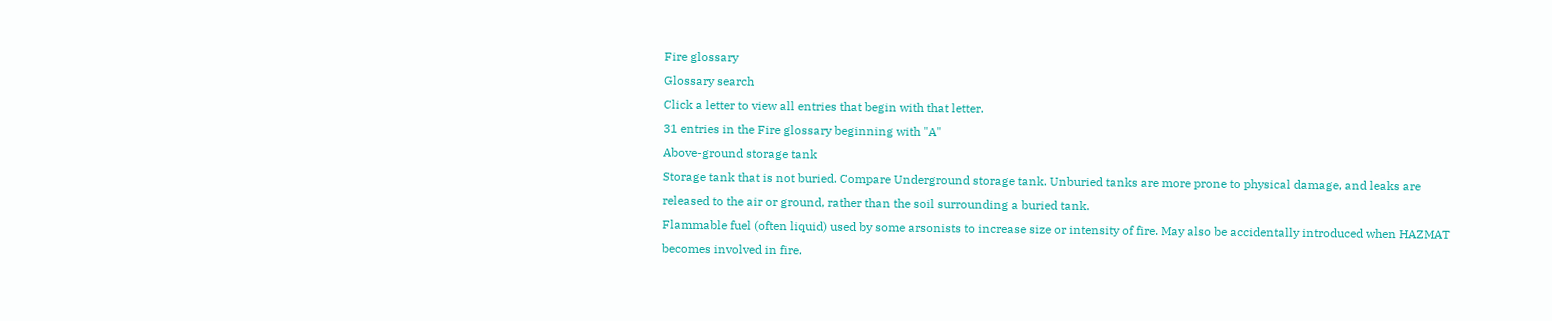Fire glossary
Glossary search
Click a letter to view all entries that begin with that letter.
31 entries in the Fire glossary beginning with "A"
Above-ground storage tank
Storage tank that is not buried. Compare Underground storage tank. Unburied tanks are more prone to physical damage, and leaks are released to the air or ground, rather than the soil surrounding a buried tank.
Flammable fuel (often liquid) used by some arsonists to increase size or intensity of fire. May also be accidentally introduced when HAZMAT becomes involved in fire.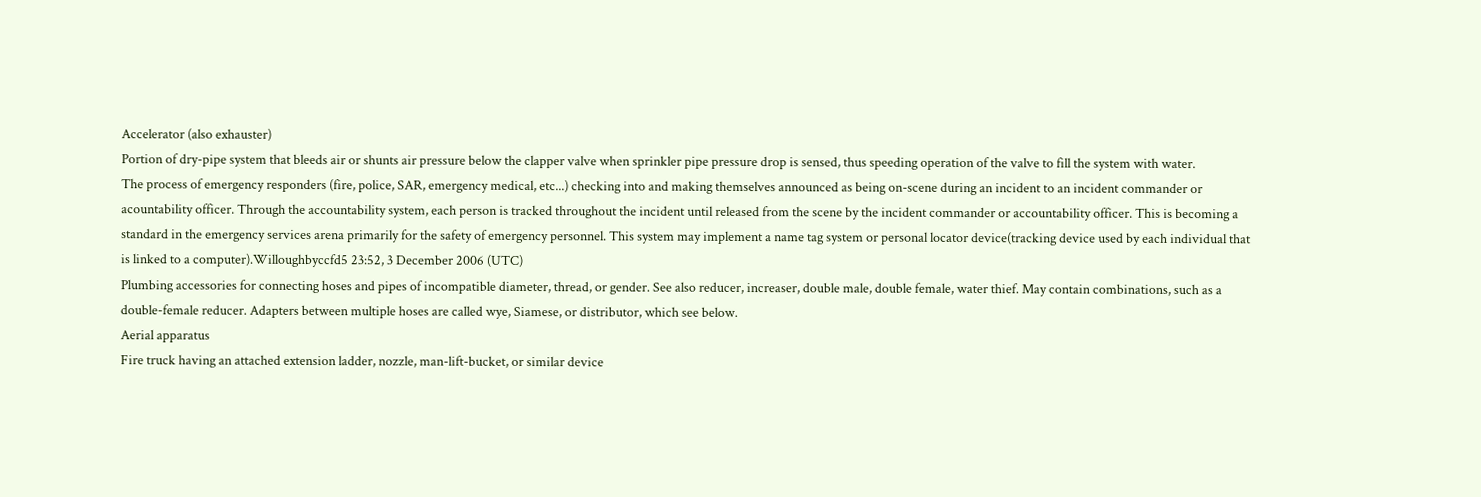Accelerator (also exhauster)
Portion of dry-pipe system that bleeds air or shunts air pressure below the clapper valve when sprinkler pipe pressure drop is sensed, thus speeding operation of the valve to fill the system with water.
The process of emergency responders (fire, police, SAR, emergency medical, etc...) checking into and making themselves announced as being on-scene during an incident to an incident commander or acountability officer. Through the accountability system, each person is tracked throughout the incident until released from the scene by the incident commander or accountability officer. This is becoming a standard in the emergency services arena primarily for the safety of emergency personnel. This system may implement a name tag system or personal locator device(tracking device used by each individual that is linked to a computer).Willoughbyccfd5 23:52, 3 December 2006 (UTC)
Plumbing accessories for connecting hoses and pipes of incompatible diameter, thread, or gender. See also reducer, increaser, double male, double female, water thief. May contain combinations, such as a double-female reducer. Adapters between multiple hoses are called wye, Siamese, or distributor, which see below.
Aerial apparatus
Fire truck having an attached extension ladder, nozzle, man-lift-bucket, or similar device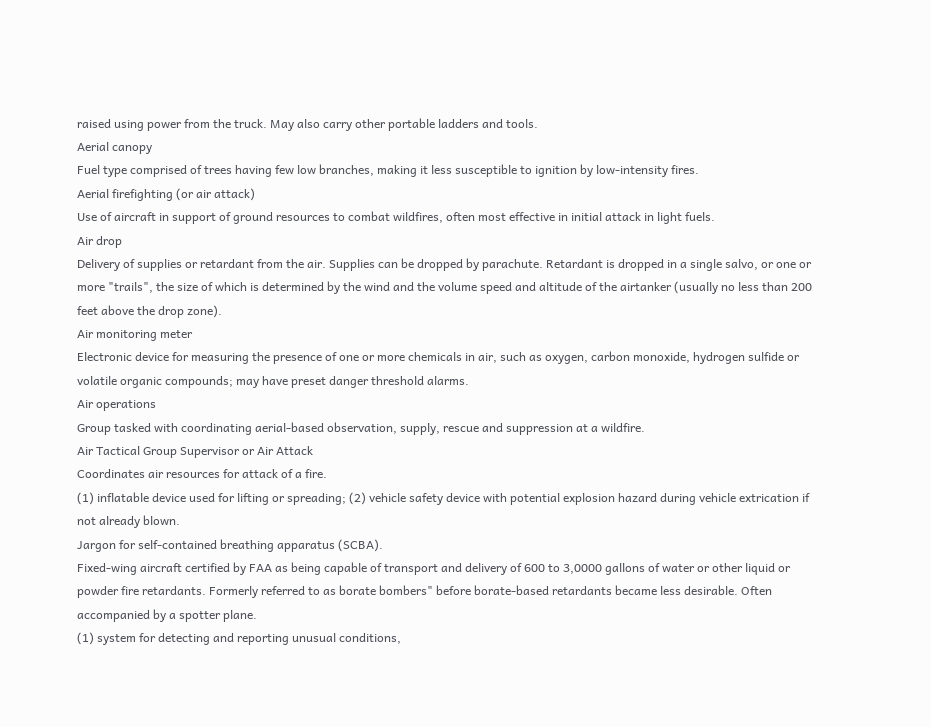raised using power from the truck. May also carry other portable ladders and tools.
Aerial canopy
Fuel type comprised of trees having few low branches, making it less susceptible to ignition by low-intensity fires.
Aerial firefighting (or air attack)
Use of aircraft in support of ground resources to combat wildfires, often most effective in initial attack in light fuels.
Air drop
Delivery of supplies or retardant from the air. Supplies can be dropped by parachute. Retardant is dropped in a single salvo, or one or more "trails", the size of which is determined by the wind and the volume speed and altitude of the airtanker (usually no less than 200 feet above the drop zone).
Air monitoring meter
Electronic device for measuring the presence of one or more chemicals in air, such as oxygen, carbon monoxide, hydrogen sulfide or volatile organic compounds; may have preset danger threshold alarms.
Air operations
Group tasked with coordinating aerial-based observation, supply, rescue and suppression at a wildfire.
Air Tactical Group Supervisor or Air Attack
Coordinates air resources for attack of a fire.
(1) inflatable device used for lifting or spreading; (2) vehicle safety device with potential explosion hazard during vehicle extrication if not already blown.
Jargon for self-contained breathing apparatus (SCBA).
Fixed-wing aircraft certified by FAA as being capable of transport and delivery of 600 to 3,0000 gallons of water or other liquid or powder fire retardants. Formerly referred to as borate bombers" before borate-based retardants became less desirable. Often accompanied by a spotter plane.
(1) system for detecting and reporting unusual conditions,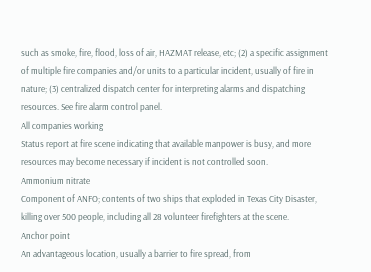such as smoke, fire, flood, loss of air, HAZMAT release, etc; (2) a specific assignment of multiple fire companies and/or units to a particular incident, usually of fire in nature; (3) centralized dispatch center for interpreting alarms and dispatching resources. See fire alarm control panel.
All companies working
Status report at fire scene indicating that available manpower is busy, and more resources may become necessary if incident is not controlled soon.
Ammonium nitrate
Component of ANFO; contents of two ships that exploded in Texas City Disaster, killing over 500 people, including all 28 volunteer firefighters at the scene.
Anchor point
An advantageous location, usually a barrier to fire spread, from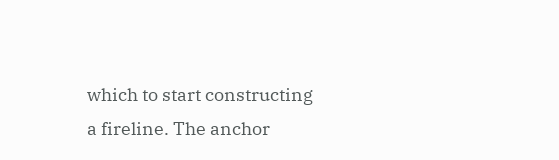which to start constructing a fireline. The anchor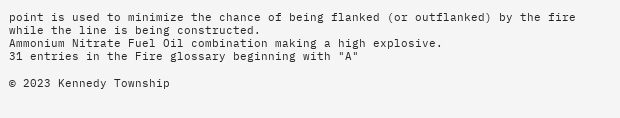point is used to minimize the chance of being flanked (or outflanked) by the fire while the line is being constructed.
Ammonium Nitrate Fuel Oil combination making a high explosive.
31 entries in the Fire glossary beginning with "A"

© 2023 Kennedy Township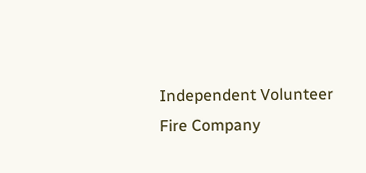Independent Volunteer Fire Company